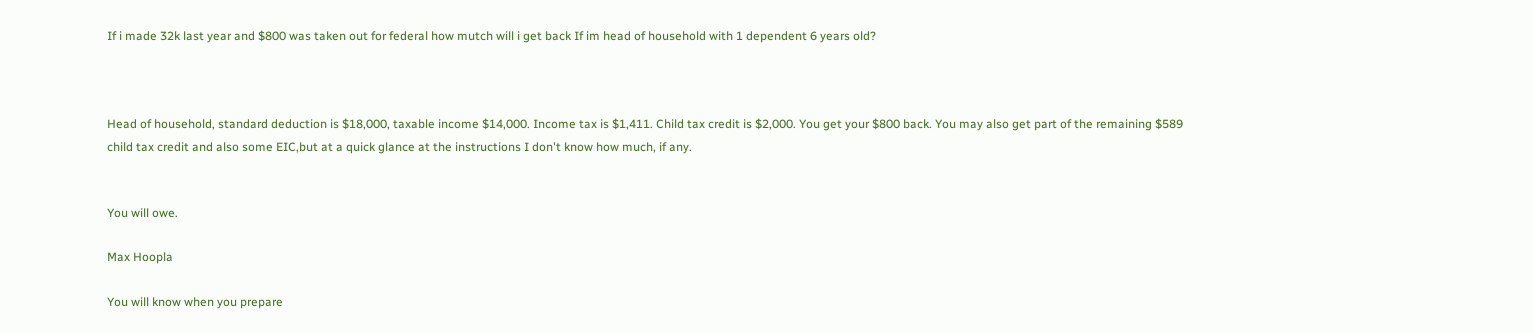If i made 32k last year and $800 was taken out for federal how mutch will i get back If im head of household with 1 dependent 6 years old?



Head of household, standard deduction is $18,000, taxable income $14,000. Income tax is $1,411. Child tax credit is $2,000. You get your $800 back. You may also get part of the remaining $589 child tax credit and also some EIC,but at a quick glance at the instructions I don't know how much, if any.


You will owe.

Max Hoopla

You will know when you prepare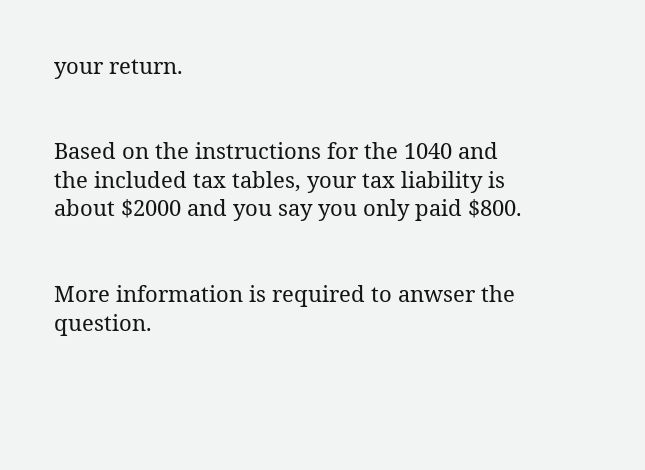your return.


Based on the instructions for the 1040 and the included tax tables, your tax liability is about $2000 and you say you only paid $800.


More information is required to anwser the question.